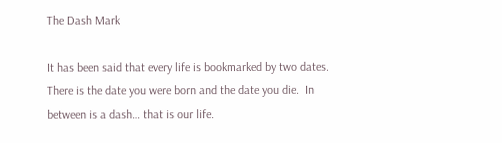The Dash Mark

It has been said that every life is bookmarked by two dates.  There is the date you were born and the date you die.  In between is a dash… that is our life.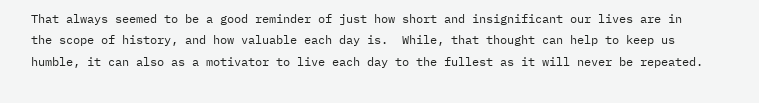That always seemed to be a good reminder of just how short and insignificant our lives are in the scope of history, and how valuable each day is.  While, that thought can help to keep us humble, it can also as a motivator to live each day to the fullest as it will never be repeated.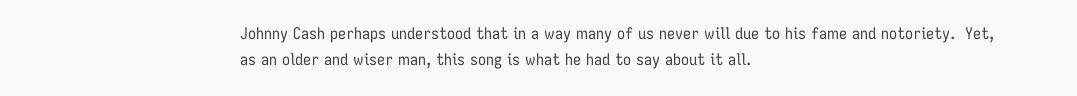Johnny Cash perhaps understood that in a way many of us never will due to his fame and notoriety.  Yet, as an older and wiser man, this song is what he had to say about it all.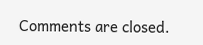Comments are closed.